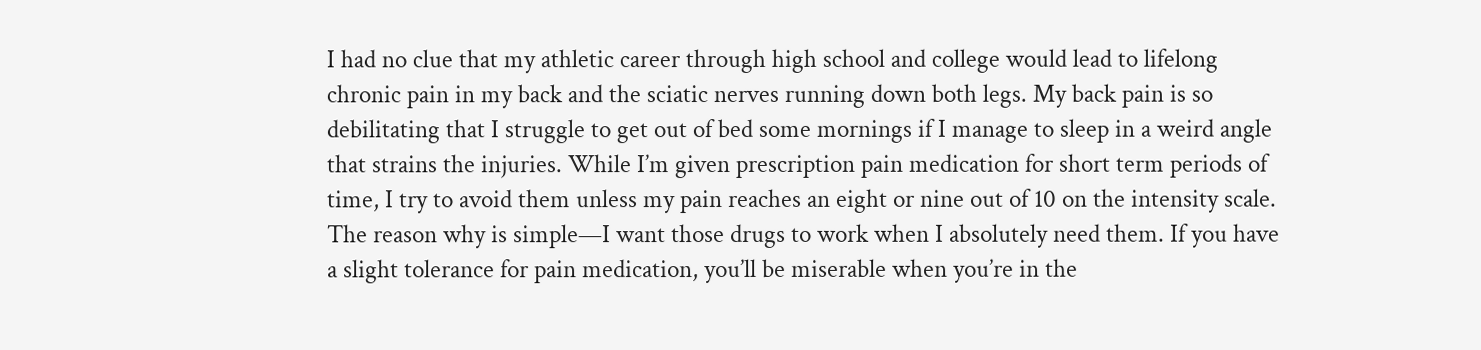I had no clue that my athletic career through high school and college would lead to lifelong chronic pain in my back and the sciatic nerves running down both legs. My back pain is so debilitating that I struggle to get out of bed some mornings if I manage to sleep in a weird angle that strains the injuries. While I’m given prescription pain medication for short term periods of time, I try to avoid them unless my pain reaches an eight or nine out of 10 on the intensity scale. The reason why is simple—I want those drugs to work when I absolutely need them. If you have a slight tolerance for pain medication, you’ll be miserable when you’re in the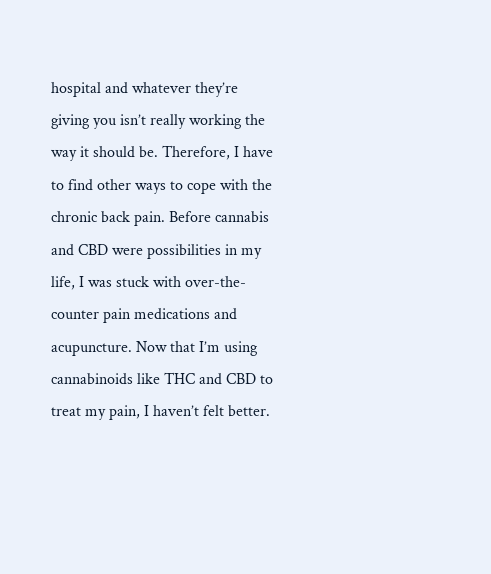hospital and whatever they’re giving you isn’t really working the way it should be. Therefore, I have to find other ways to cope with the chronic back pain. Before cannabis and CBD were possibilities in my life, I was stuck with over-the-counter pain medications and acupuncture. Now that I’m using cannabinoids like THC and CBD to treat my pain, I haven’t felt better.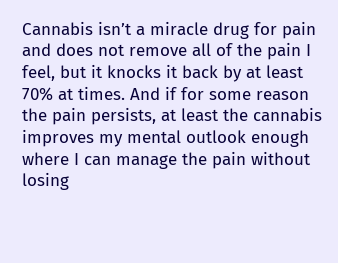Cannabis isn’t a miracle drug for pain and does not remove all of the pain I feel, but it knocks it back by at least 70% at times. And if for some reason the pain persists, at least the cannabis improves my mental outlook enough where I can manage the pain without losing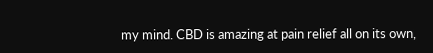my mind. CBD is amazing at pain relief all on its own,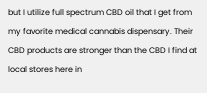but I utilize full spectrum CBD oil that I get from my favorite medical cannabis dispensary. Their CBD products are stronger than the CBD I find at local stores here in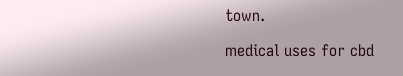town.

medical uses for cbd